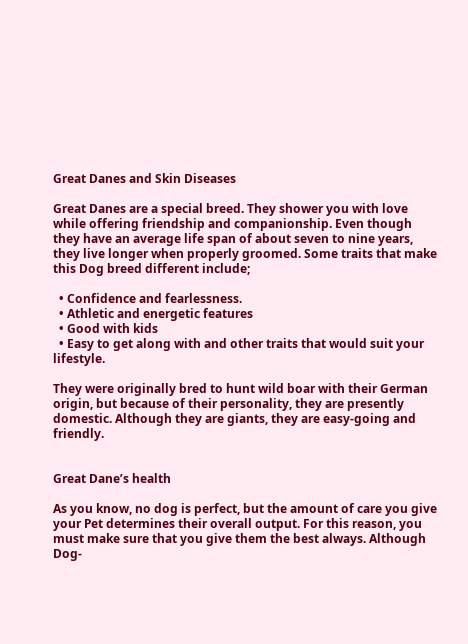Great Danes and Skin Diseases

Great Danes are a special breed. They shower you with love while offering friendship and companionship. Even though they have an average life span of about seven to nine years, they live longer when properly groomed. Some traits that make this Dog breed different include;

  • Confidence and fearlessness.
  • Athletic and energetic features
  • Good with kids
  • Easy to get along with and other traits that would suit your lifestyle.

They were originally bred to hunt wild boar with their German origin, but because of their personality, they are presently domestic. Although they are giants, they are easy-going and friendly.


Great Dane’s health

As you know, no dog is perfect, but the amount of care you give your Pet determines their overall output. For this reason, you must make sure that you give them the best always. Although Dog-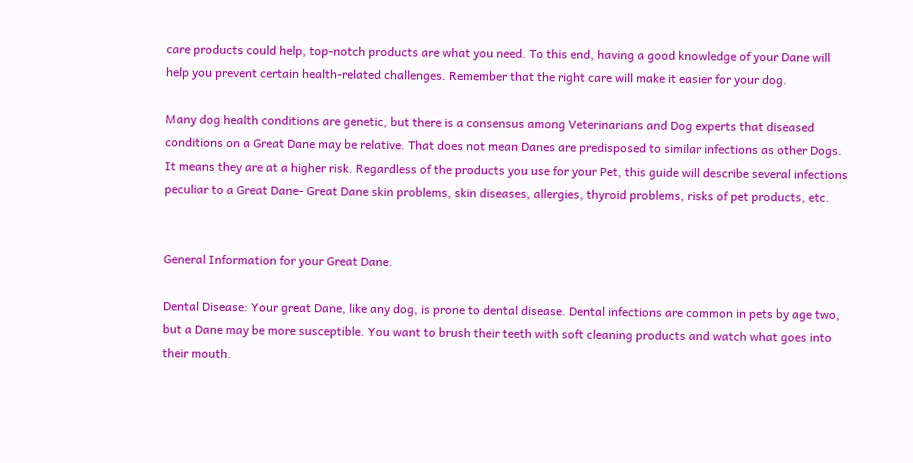care products could help, top-notch products are what you need. To this end, having a good knowledge of your Dane will help you prevent certain health-related challenges. Remember that the right care will make it easier for your dog.

Many dog health conditions are genetic, but there is a consensus among Veterinarians and Dog experts that diseased conditions on a Great Dane may be relative. That does not mean Danes are predisposed to similar infections as other Dogs. It means they are at a higher risk. Regardless of the products you use for your Pet, this guide will describe several infections peculiar to a Great Dane- Great Dane skin problems, skin diseases, allergies, thyroid problems, risks of pet products, etc.


General Information for your Great Dane.

Dental Disease: Your great Dane, like any dog, is prone to dental disease. Dental infections are common in pets by age two, but a Dane may be more susceptible. You want to brush their teeth with soft cleaning products and watch what goes into their mouth.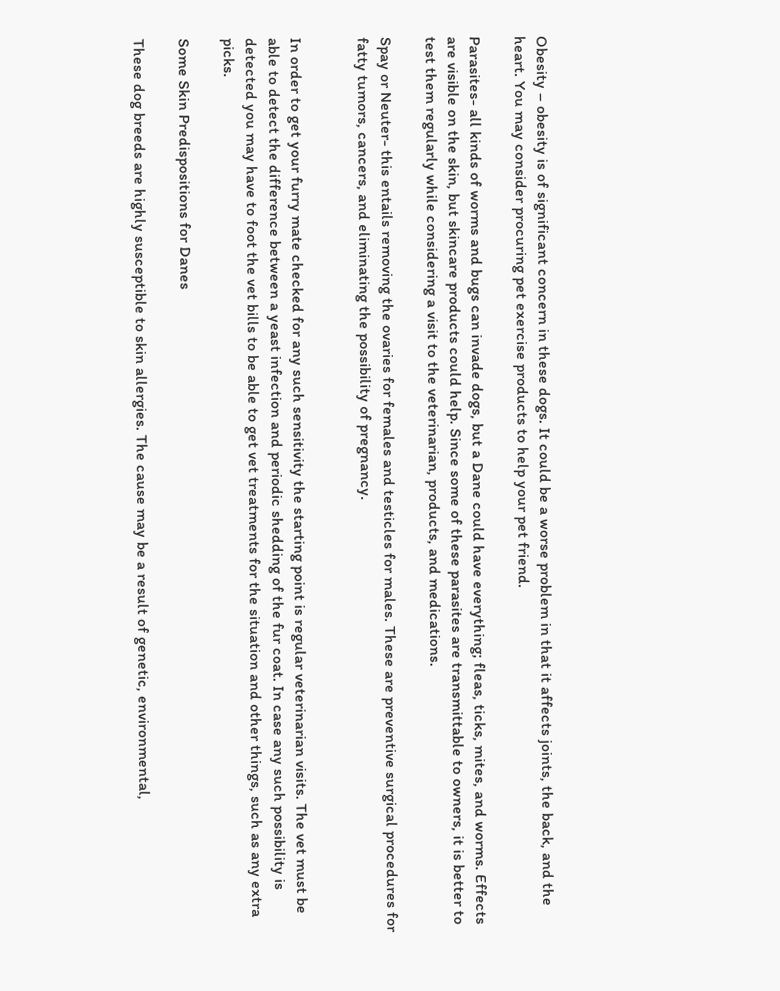Obesity – obesity is of significant concern in these dogs. It could be a worse problem in that it affects joints, the back, and the heart. You may consider procuring pet exercise products to help your pet friend.

Parasites- all kinds of worms and bugs can invade dogs, but a Dane could have everything; fleas, ticks, mites, and worms. Effects are visible on the skin, but skincare products could help. Since some of these parasites are transmittable to owners, it is better to test them regularly while considering a visit to the veterinarian, products, and medications.

Spay or Neuter- this entails removing the ovaries for females and testicles for males. These are preventive surgical procedures for fatty tumors, cancers, and eliminating the possibility of pregnancy.


In order to get your furry mate checked for any such sensitivity the starting point is regular veterinarian visits. The vet must be able to detect the difference between a yeast infection and periodic shedding of the fur coat. In case any such possibility is detected you may have to foot the vet bills to be able to get vet treatments for the situation and other things, such as any extra picks.

Some Skin Predispositions for Danes

These dog breeds are highly susceptible to skin allergies. The cause may be a result of genetic, environmental,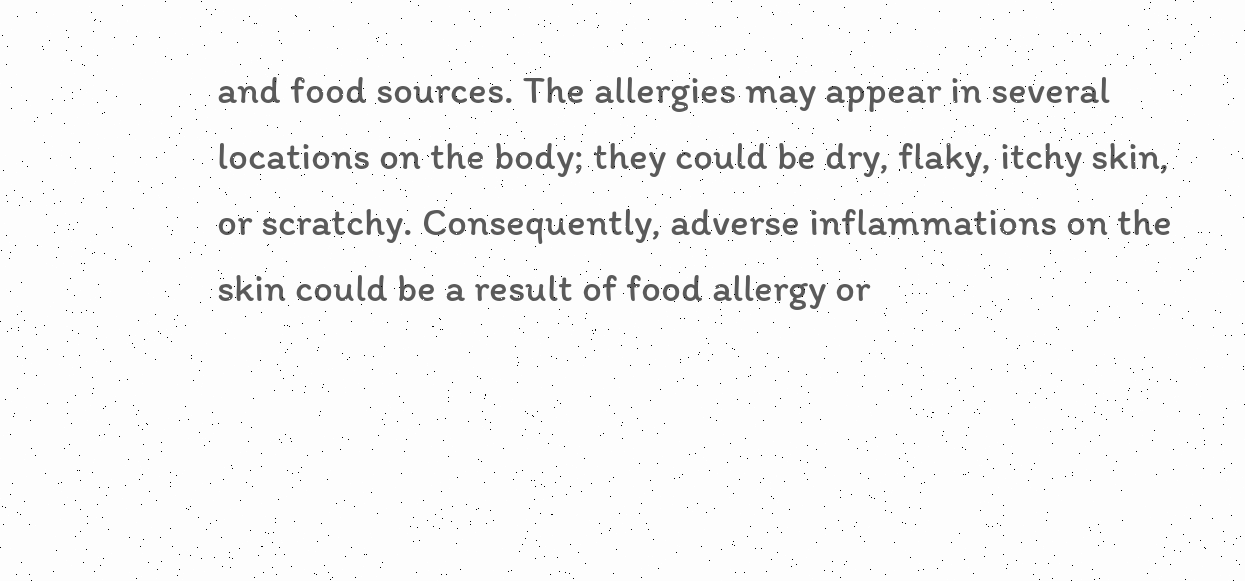and food sources. The allergies may appear in several locations on the body; they could be dry, flaky, itchy skin, or scratchy. Consequently, adverse inflammations on the skin could be a result of food allergy or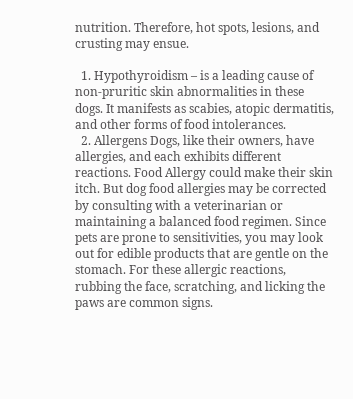nutrition. Therefore, hot spots, lesions, and crusting may ensue.

  1. Hypothyroidism – is a leading cause of non-pruritic skin abnormalities in these dogs. It manifests as scabies, atopic dermatitis, and other forms of food intolerances.
  2. Allergens Dogs, like their owners, have allergies, and each exhibits different reactions. Food Allergy could make their skin itch. But dog food allergies may be corrected by consulting with a veterinarian or maintaining a balanced food regimen. Since pets are prone to sensitivities, you may look out for edible products that are gentle on the stomach. For these allergic reactions, rubbing the face, scratching, and licking the paws are common signs.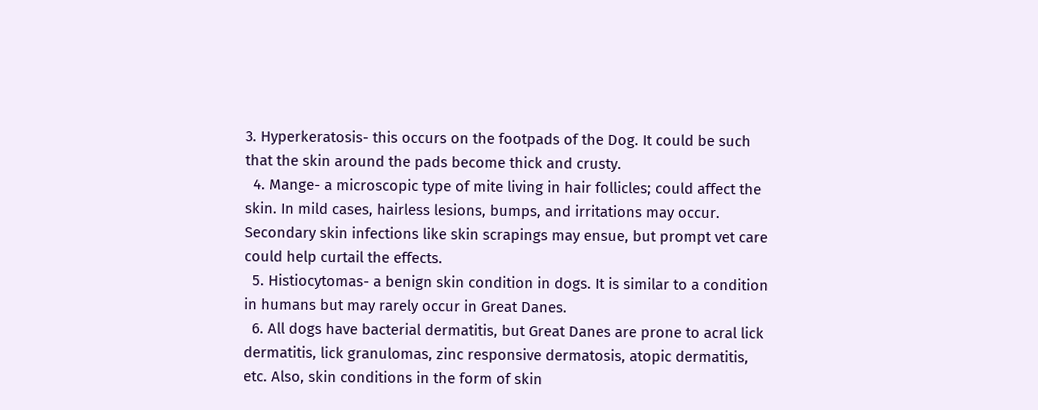3. Hyperkeratosis- this occurs on the footpads of the Dog. It could be such that the skin around the pads become thick and crusty.
  4. Mange- a microscopic type of mite living in hair follicles; could affect the skin. In mild cases, hairless lesions, bumps, and irritations may occur. Secondary skin infections like skin scrapings may ensue, but prompt vet care could help curtail the effects.
  5. Histiocytomas- a benign skin condition in dogs. It is similar to a condition in humans but may rarely occur in Great Danes.
  6. All dogs have bacterial dermatitis, but Great Danes are prone to acral lick dermatitis, lick granulomas, zinc responsive dermatosis, atopic dermatitis, etc. Also, skin conditions in the form of skin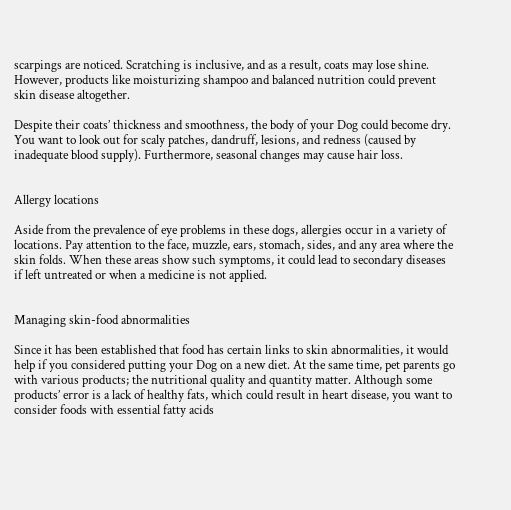scarpings are noticed. Scratching is inclusive, and as a result, coats may lose shine. However, products like moisturizing shampoo and balanced nutrition could prevent skin disease altogether.

Despite their coats’ thickness and smoothness, the body of your Dog could become dry. You want to look out for scaly patches, dandruff, lesions, and redness (caused by inadequate blood supply). Furthermore, seasonal changes may cause hair loss.


Allergy locations

Aside from the prevalence of eye problems in these dogs, allergies occur in a variety of locations. Pay attention to the face, muzzle, ears, stomach, sides, and any area where the skin folds. When these areas show such symptoms, it could lead to secondary diseases if left untreated or when a medicine is not applied.


Managing skin-food abnormalities

Since it has been established that food has certain links to skin abnormalities, it would help if you considered putting your Dog on a new diet. At the same time, pet parents go with various products; the nutritional quality and quantity matter. Although some products’ error is a lack of healthy fats, which could result in heart disease, you want to consider foods with essential fatty acids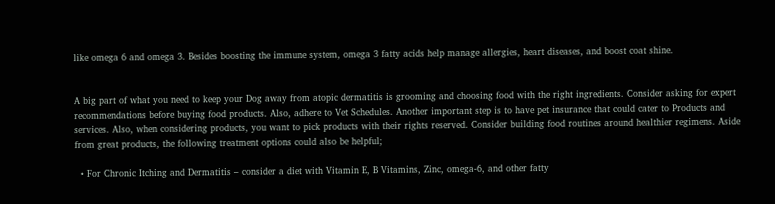like omega 6 and omega 3. Besides boosting the immune system, omega 3 fatty acids help manage allergies, heart diseases, and boost coat shine.


A big part of what you need to keep your Dog away from atopic dermatitis is grooming and choosing food with the right ingredients. Consider asking for expert recommendations before buying food products. Also, adhere to Vet Schedules. Another important step is to have pet insurance that could cater to Products and services. Also, when considering products, you want to pick products with their rights reserved. Consider building food routines around healthier regimens. Aside from great products, the following treatment options could also be helpful;

  • For Chronic Itching and Dermatitis – consider a diet with Vitamin E, B Vitamins, Zinc, omega-6, and other fatty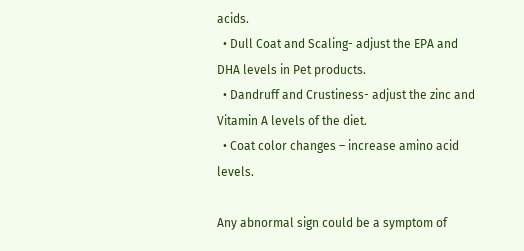acids.
  • Dull Coat and Scaling- adjust the EPA and DHA levels in Pet products.
  • Dandruff and Crustiness- adjust the zinc and Vitamin A levels of the diet.
  • Coat color changes – increase amino acid levels.

Any abnormal sign could be a symptom of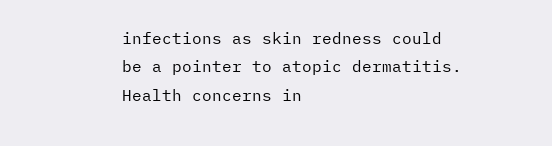infections as skin redness could be a pointer to atopic dermatitis. Health concerns in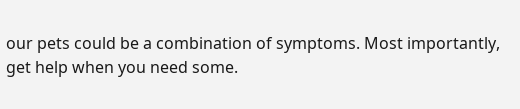our pets could be a combination of symptoms. Most importantly, get help when you need some.